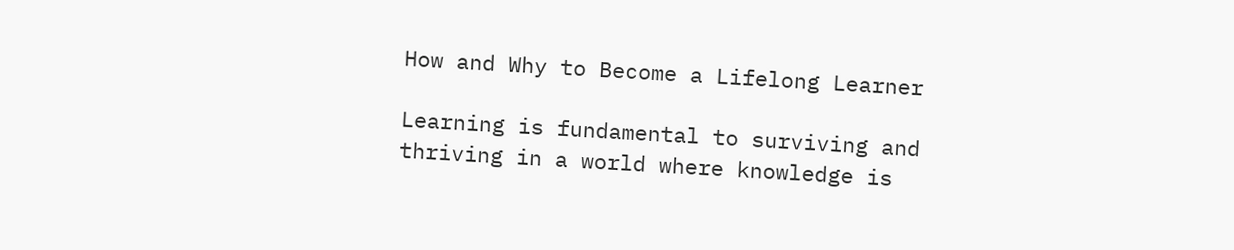How and Why to Become a Lifelong Learner

Learning is fundamental to surviving and thriving in a world where knowledge is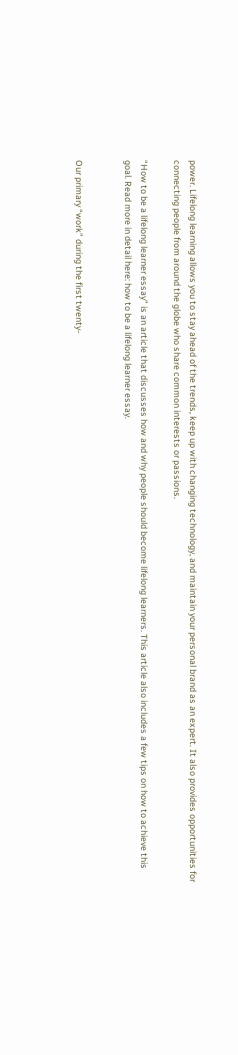power. Lifelong learning allows you to stay ahead of the trends, keep up with changing technology, and maintain your personal brand as an expert. It also provides opportunities for connecting people from around the globe who share common interests or passions.

“How to be a lifelong learner essay” is an article that discusses how and why people should become lifelong learners. This article also includes a few tips on how to achieve this goal. Read more in detail here: how to be a lifelong learner essay.


Our primary “work” during the first twenty-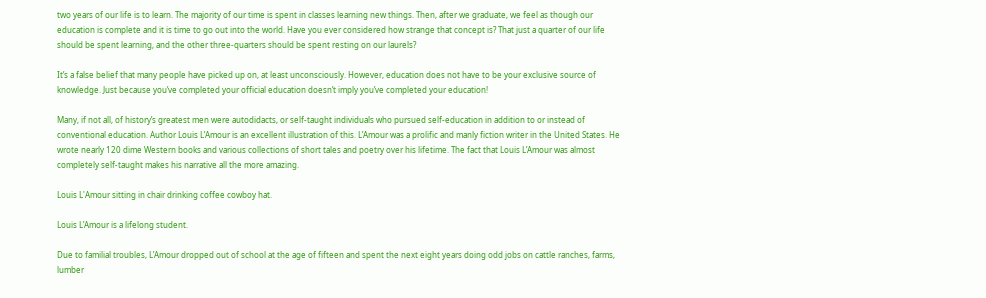two years of our life is to learn. The majority of our time is spent in classes learning new things. Then, after we graduate, we feel as though our education is complete and it is time to go out into the world. Have you ever considered how strange that concept is? That just a quarter of our life should be spent learning, and the other three-quarters should be spent resting on our laurels?

It’s a false belief that many people have picked up on, at least unconsciously. However, education does not have to be your exclusive source of knowledge. Just because you’ve completed your official education doesn’t imply you’ve completed your education!

Many, if not all, of history’s greatest men were autodidacts, or self-taught individuals who pursued self-education in addition to or instead of conventional education. Author Louis L’Amour is an excellent illustration of this. L’Amour was a prolific and manly fiction writer in the United States. He wrote nearly 120 dime Western books and various collections of short tales and poetry over his lifetime. The fact that Louis L’Amour was almost completely self-taught makes his narrative all the more amazing.

Louis L'Amour sitting in chair drinking coffee cowboy hat.

Louis L’Amour is a lifelong student.

Due to familial troubles, L’Amour dropped out of school at the age of fifteen and spent the next eight years doing odd jobs on cattle ranches, farms, lumber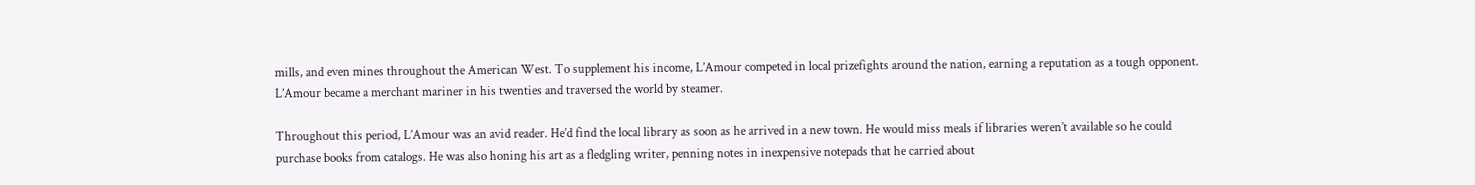mills, and even mines throughout the American West. To supplement his income, L’Amour competed in local prizefights around the nation, earning a reputation as a tough opponent. L’Amour became a merchant mariner in his twenties and traversed the world by steamer.

Throughout this period, L’Amour was an avid reader. He’d find the local library as soon as he arrived in a new town. He would miss meals if libraries weren’t available so he could purchase books from catalogs. He was also honing his art as a fledgling writer, penning notes in inexpensive notepads that he carried about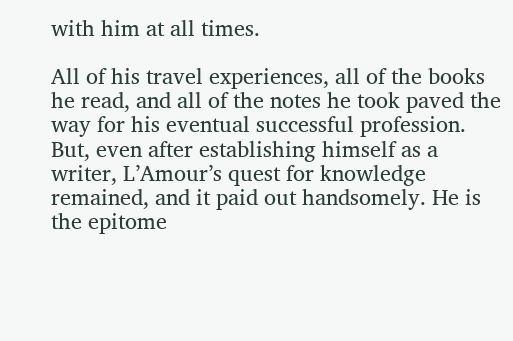with him at all times.

All of his travel experiences, all of the books he read, and all of the notes he took paved the way for his eventual successful profession. But, even after establishing himself as a writer, L’Amour’s quest for knowledge remained, and it paid out handsomely. He is the epitome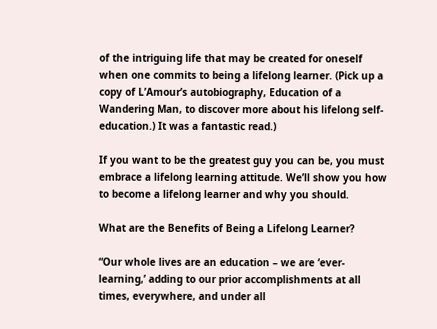of the intriguing life that may be created for oneself when one commits to being a lifelong learner. (Pick up a copy of L’Amour’s autobiography, Education of a Wandering Man, to discover more about his lifelong self-education.) It was a fantastic read.)

If you want to be the greatest guy you can be, you must embrace a lifelong learning attitude. We’ll show you how to become a lifelong learner and why you should.

What are the Benefits of Being a Lifelong Learner?

“Our whole lives are an education – we are ‘ever-learning,’ adding to our prior accomplishments at all times, everywhere, and under all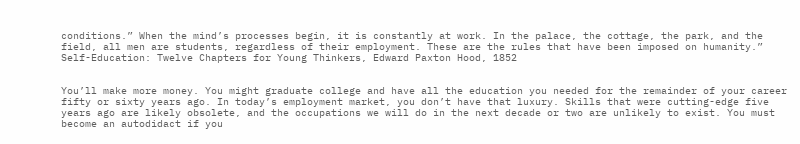conditions.” When the mind’s processes begin, it is constantly at work. In the palace, the cottage, the park, and the field, all men are students, regardless of their employment. These are the rules that have been imposed on humanity.” Self-Education: Twelve Chapters for Young Thinkers, Edward Paxton Hood, 1852


You’ll make more money. You might graduate college and have all the education you needed for the remainder of your career fifty or sixty years ago. In today’s employment market, you don’t have that luxury. Skills that were cutting-edge five years ago are likely obsolete, and the occupations we will do in the next decade or two are unlikely to exist. You must become an autodidact if you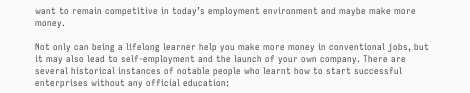want to remain competitive in today’s employment environment and maybe make more money.

Not only can being a lifelong learner help you make more money in conventional jobs, but it may also lead to self-employment and the launch of your own company. There are several historical instances of notable people who learnt how to start successful enterprises without any official education: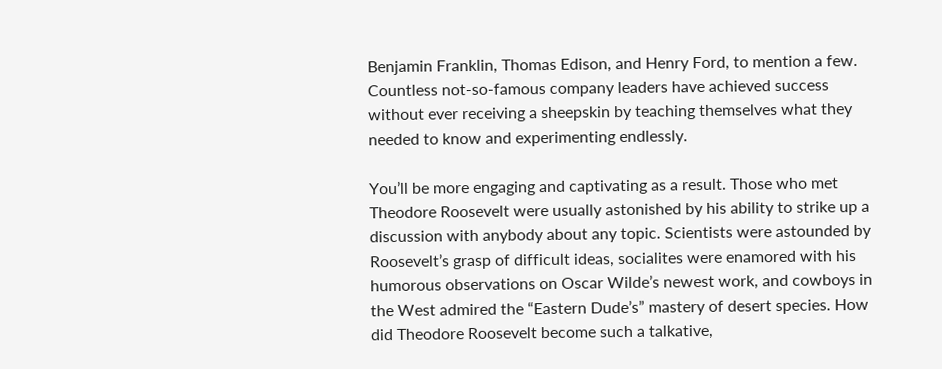Benjamin Franklin, Thomas Edison, and Henry Ford, to mention a few. Countless not-so-famous company leaders have achieved success without ever receiving a sheepskin by teaching themselves what they needed to know and experimenting endlessly.

You’ll be more engaging and captivating as a result. Those who met Theodore Roosevelt were usually astonished by his ability to strike up a discussion with anybody about any topic. Scientists were astounded by Roosevelt’s grasp of difficult ideas, socialites were enamored with his humorous observations on Oscar Wilde’s newest work, and cowboys in the West admired the “Eastern Dude’s” mastery of desert species. How did Theodore Roosevelt become such a talkative,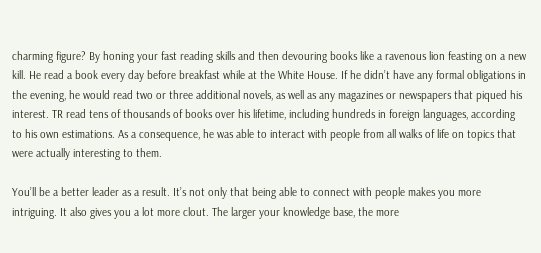charming figure? By honing your fast reading skills and then devouring books like a ravenous lion feasting on a new kill. He read a book every day before breakfast while at the White House. If he didn’t have any formal obligations in the evening, he would read two or three additional novels, as well as any magazines or newspapers that piqued his interest. TR read tens of thousands of books over his lifetime, including hundreds in foreign languages, according to his own estimations. As a consequence, he was able to interact with people from all walks of life on topics that were actually interesting to them.

You’ll be a better leader as a result. It’s not only that being able to connect with people makes you more intriguing. It also gives you a lot more clout. The larger your knowledge base, the more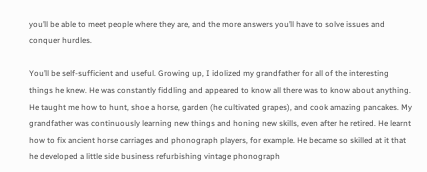you’ll be able to meet people where they are, and the more answers you’ll have to solve issues and conquer hurdles.

You’ll be self-sufficient and useful. Growing up, I idolized my grandfather for all of the interesting things he knew. He was constantly fiddling and appeared to know all there was to know about anything. He taught me how to hunt, shoe a horse, garden (he cultivated grapes), and cook amazing pancakes. My grandfather was continuously learning new things and honing new skills, even after he retired. He learnt how to fix ancient horse carriages and phonograph players, for example. He became so skilled at it that he developed a little side business refurbishing vintage phonograph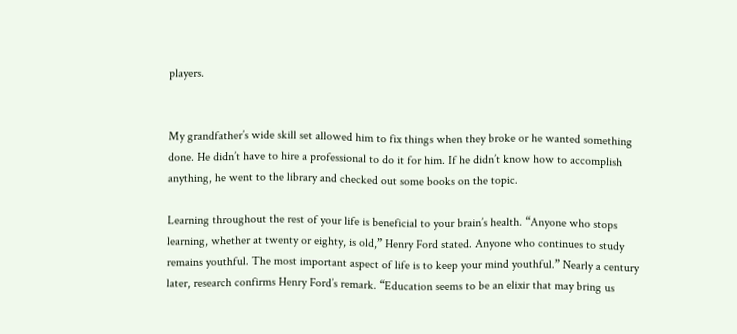players.


My grandfather’s wide skill set allowed him to fix things when they broke or he wanted something done. He didn’t have to hire a professional to do it for him. If he didn’t know how to accomplish anything, he went to the library and checked out some books on the topic.

Learning throughout the rest of your life is beneficial to your brain’s health. “Anyone who stops learning, whether at twenty or eighty, is old,” Henry Ford stated. Anyone who continues to study remains youthful. The most important aspect of life is to keep your mind youthful.” Nearly a century later, research confirms Henry Ford’s remark. “Education seems to be an elixir that may bring us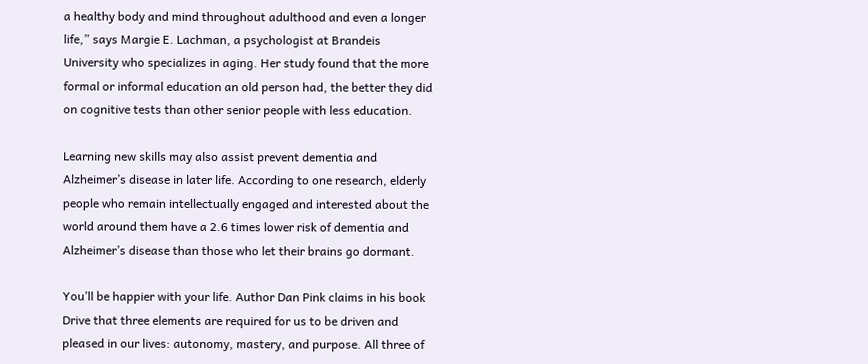a healthy body and mind throughout adulthood and even a longer life,” says Margie E. Lachman, a psychologist at Brandeis University who specializes in aging. Her study found that the more formal or informal education an old person had, the better they did on cognitive tests than other senior people with less education.

Learning new skills may also assist prevent dementia and Alzheimer’s disease in later life. According to one research, elderly people who remain intellectually engaged and interested about the world around them have a 2.6 times lower risk of dementia and Alzheimer’s disease than those who let their brains go dormant.

You’ll be happier with your life. Author Dan Pink claims in his book Drive that three elements are required for us to be driven and pleased in our lives: autonomy, mastery, and purpose. All three of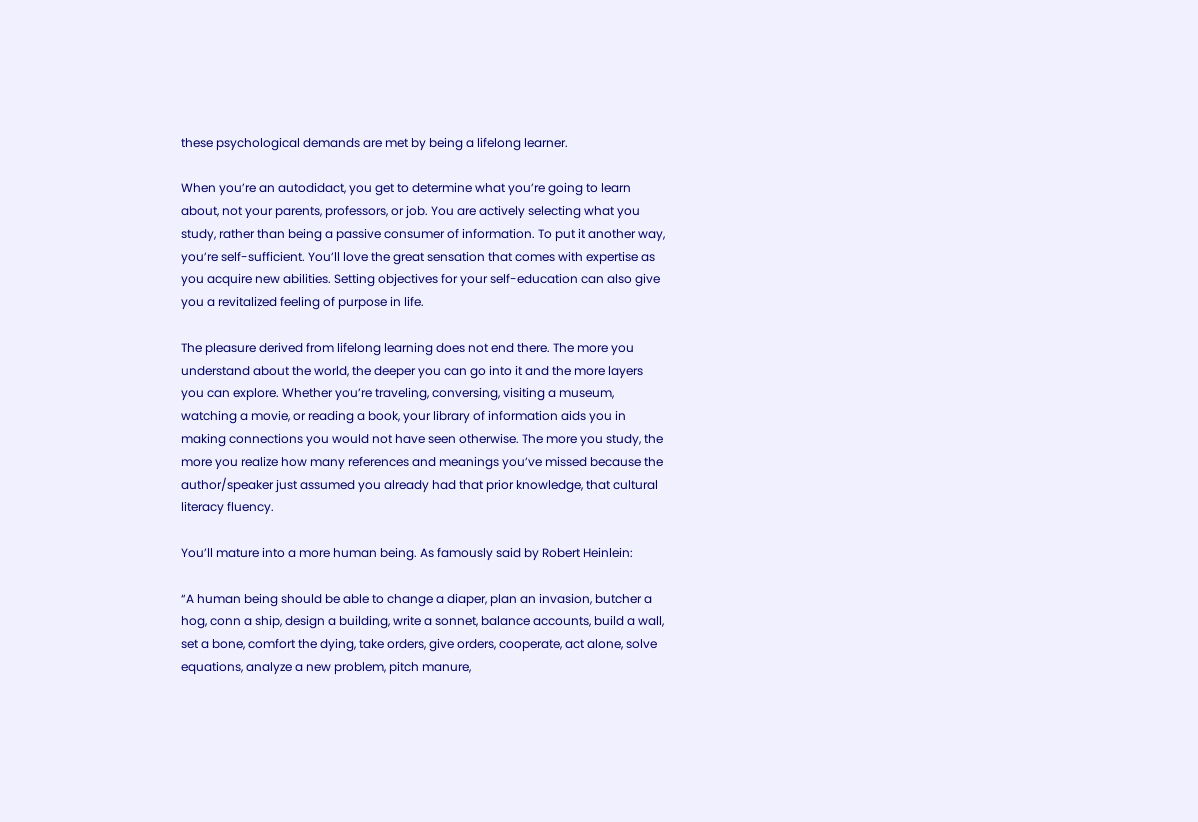these psychological demands are met by being a lifelong learner.

When you’re an autodidact, you get to determine what you’re going to learn about, not your parents, professors, or job. You are actively selecting what you study, rather than being a passive consumer of information. To put it another way, you’re self-sufficient. You’ll love the great sensation that comes with expertise as you acquire new abilities. Setting objectives for your self-education can also give you a revitalized feeling of purpose in life.

The pleasure derived from lifelong learning does not end there. The more you understand about the world, the deeper you can go into it and the more layers you can explore. Whether you’re traveling, conversing, visiting a museum, watching a movie, or reading a book, your library of information aids you in making connections you would not have seen otherwise. The more you study, the more you realize how many references and meanings you’ve missed because the author/speaker just assumed you already had that prior knowledge, that cultural literacy fluency.

You’ll mature into a more human being. As famously said by Robert Heinlein:

“A human being should be able to change a diaper, plan an invasion, butcher a hog, conn a ship, design a building, write a sonnet, balance accounts, build a wall, set a bone, comfort the dying, take orders, give orders, cooperate, act alone, solve equations, analyze a new problem, pitch manure,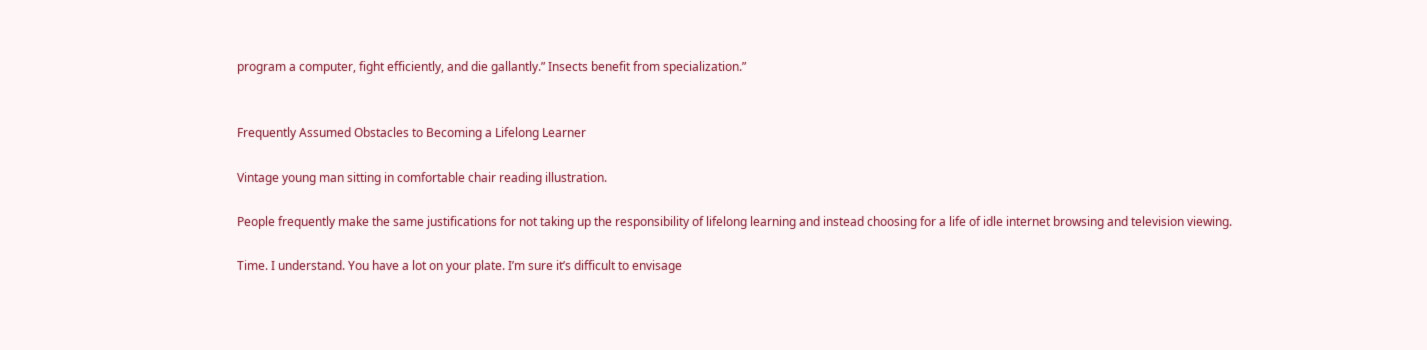program a computer, fight efficiently, and die gallantly.” Insects benefit from specialization.”


Frequently Assumed Obstacles to Becoming a Lifelong Learner

Vintage young man sitting in comfortable chair reading illustration.

People frequently make the same justifications for not taking up the responsibility of lifelong learning and instead choosing for a life of idle internet browsing and television viewing.

Time. I understand. You have a lot on your plate. I’m sure it’s difficult to envisage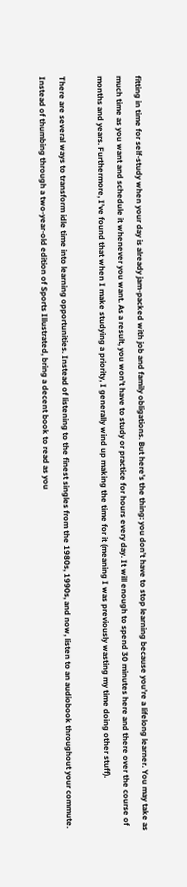fitting in time for self-study when your day is already jam-packed with job and family obligations. But here’s the thing: you don’t have to stop learning because you’re a lifelong learner. You may take as much time as you want and schedule it whenever you want. As a result, you won’t have to study or practice for hours every day. It will enough to spend 30 minutes here and there over the course of months and years. Furthermore, I’ve found that when I make studying a priority, I generally wind up making the time for it (meaning I was previously wasting my time doing other stuff).

There are several ways to transform idle time into learning opportunities. Instead of listening to the finest singles from the 1980s, 1990s, and now, listen to an audiobook throughout your commute. Instead of thumbing through a two-year-old edition of Sports Illustrated, bring a decent book to read as you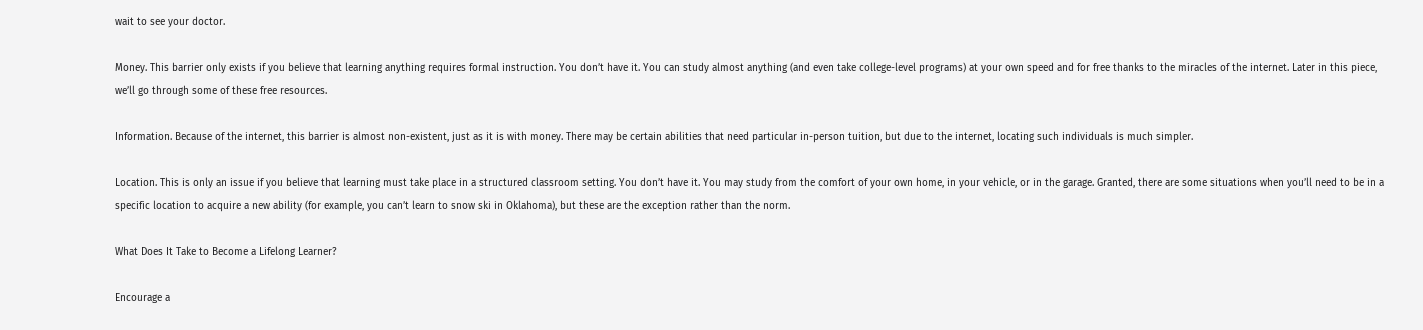wait to see your doctor.

Money. This barrier only exists if you believe that learning anything requires formal instruction. You don’t have it. You can study almost anything (and even take college-level programs) at your own speed and for free thanks to the miracles of the internet. Later in this piece, we’ll go through some of these free resources.

Information. Because of the internet, this barrier is almost non-existent, just as it is with money. There may be certain abilities that need particular in-person tuition, but due to the internet, locating such individuals is much simpler.

Location. This is only an issue if you believe that learning must take place in a structured classroom setting. You don’t have it. You may study from the comfort of your own home, in your vehicle, or in the garage. Granted, there are some situations when you’ll need to be in a specific location to acquire a new ability (for example, you can’t learn to snow ski in Oklahoma), but these are the exception rather than the norm.

What Does It Take to Become a Lifelong Learner?

Encourage a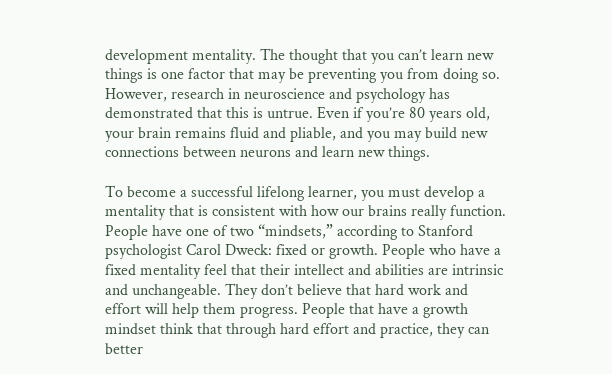development mentality. The thought that you can’t learn new things is one factor that may be preventing you from doing so. However, research in neuroscience and psychology has demonstrated that this is untrue. Even if you’re 80 years old, your brain remains fluid and pliable, and you may build new connections between neurons and learn new things.

To become a successful lifelong learner, you must develop a mentality that is consistent with how our brains really function. People have one of two “mindsets,” according to Stanford psychologist Carol Dweck: fixed or growth. People who have a fixed mentality feel that their intellect and abilities are intrinsic and unchangeable. They don’t believe that hard work and effort will help them progress. People that have a growth mindset think that through hard effort and practice, they can better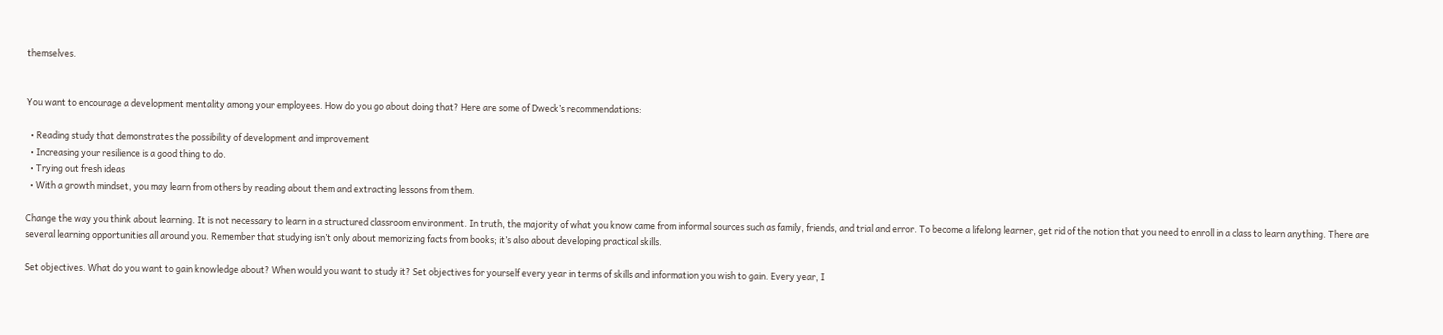themselves.


You want to encourage a development mentality among your employees. How do you go about doing that? Here are some of Dweck’s recommendations:

  • Reading study that demonstrates the possibility of development and improvement
  • Increasing your resilience is a good thing to do.
  • Trying out fresh ideas
  • With a growth mindset, you may learn from others by reading about them and extracting lessons from them.

Change the way you think about learning. It is not necessary to learn in a structured classroom environment. In truth, the majority of what you know came from informal sources such as family, friends, and trial and error. To become a lifelong learner, get rid of the notion that you need to enroll in a class to learn anything. There are several learning opportunities all around you. Remember that studying isn’t only about memorizing facts from books; it’s also about developing practical skills.

Set objectives. What do you want to gain knowledge about? When would you want to study it? Set objectives for yourself every year in terms of skills and information you wish to gain. Every year, I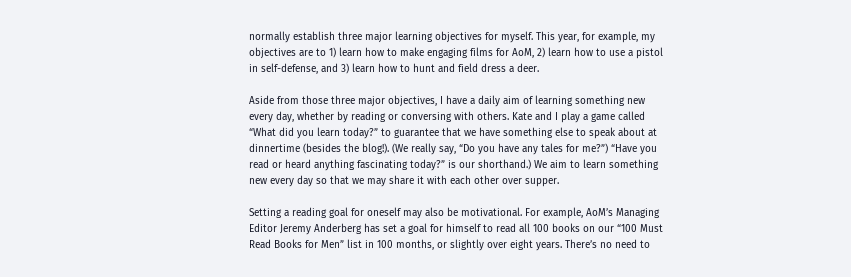normally establish three major learning objectives for myself. This year, for example, my objectives are to 1) learn how to make engaging films for AoM, 2) learn how to use a pistol in self-defense, and 3) learn how to hunt and field dress a deer.

Aside from those three major objectives, I have a daily aim of learning something new every day, whether by reading or conversing with others. Kate and I play a game called “What did you learn today?” to guarantee that we have something else to speak about at dinnertime (besides the blog!). (We really say, “Do you have any tales for me?”) “Have you read or heard anything fascinating today?” is our shorthand.) We aim to learn something new every day so that we may share it with each other over supper.

Setting a reading goal for oneself may also be motivational. For example, AoM’s Managing Editor Jeremy Anderberg has set a goal for himself to read all 100 books on our “100 Must Read Books for Men” list in 100 months, or slightly over eight years. There’s no need to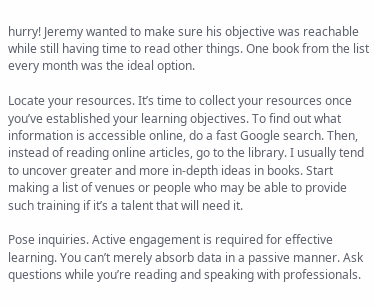hurry! Jeremy wanted to make sure his objective was reachable while still having time to read other things. One book from the list every month was the ideal option.

Locate your resources. It’s time to collect your resources once you’ve established your learning objectives. To find out what information is accessible online, do a fast Google search. Then, instead of reading online articles, go to the library. I usually tend to uncover greater and more in-depth ideas in books. Start making a list of venues or people who may be able to provide such training if it’s a talent that will need it.

Pose inquiries. Active engagement is required for effective learning. You can’t merely absorb data in a passive manner. Ask questions while you’re reading and speaking with professionals.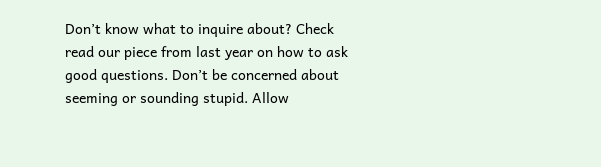Don’t know what to inquire about? Check read our piece from last year on how to ask good questions. Don’t be concerned about seeming or sounding stupid. Allow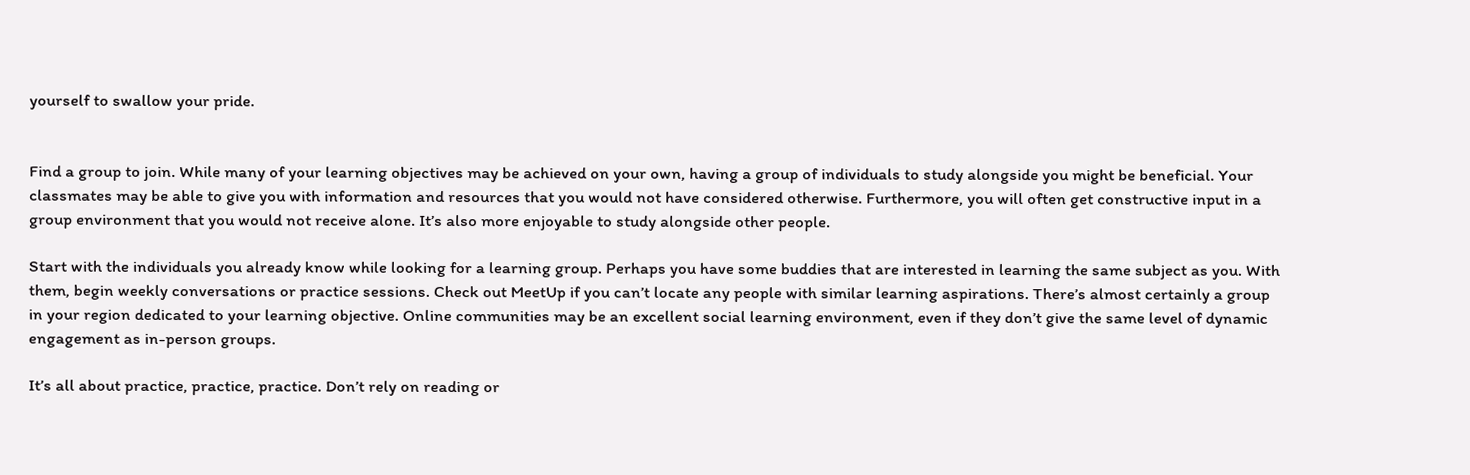yourself to swallow your pride.


Find a group to join. While many of your learning objectives may be achieved on your own, having a group of individuals to study alongside you might be beneficial. Your classmates may be able to give you with information and resources that you would not have considered otherwise. Furthermore, you will often get constructive input in a group environment that you would not receive alone. It’s also more enjoyable to study alongside other people.

Start with the individuals you already know while looking for a learning group. Perhaps you have some buddies that are interested in learning the same subject as you. With them, begin weekly conversations or practice sessions. Check out MeetUp if you can’t locate any people with similar learning aspirations. There’s almost certainly a group in your region dedicated to your learning objective. Online communities may be an excellent social learning environment, even if they don’t give the same level of dynamic engagement as in-person groups.

It’s all about practice, practice, practice. Don’t rely on reading or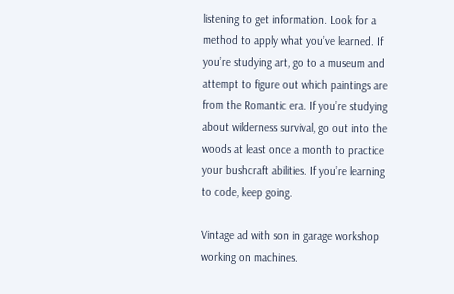listening to get information. Look for a method to apply what you’ve learned. If you’re studying art, go to a museum and attempt to figure out which paintings are from the Romantic era. If you’re studying about wilderness survival, go out into the woods at least once a month to practice your bushcraft abilities. If you’re learning to code, keep going.

Vintage ad with son in garage workshop working on machines.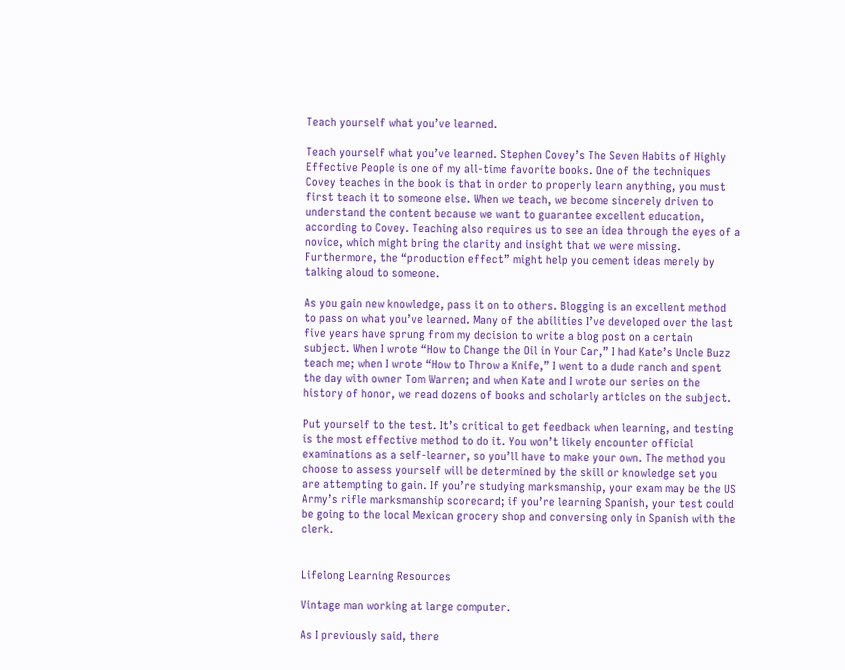Teach yourself what you’ve learned.

Teach yourself what you’ve learned. Stephen Covey’s The Seven Habits of Highly Effective People is one of my all-time favorite books. One of the techniques Covey teaches in the book is that in order to properly learn anything, you must first teach it to someone else. When we teach, we become sincerely driven to understand the content because we want to guarantee excellent education, according to Covey. Teaching also requires us to see an idea through the eyes of a novice, which might bring the clarity and insight that we were missing. Furthermore, the “production effect” might help you cement ideas merely by talking aloud to someone.

As you gain new knowledge, pass it on to others. Blogging is an excellent method to pass on what you’ve learned. Many of the abilities I’ve developed over the last five years have sprung from my decision to write a blog post on a certain subject. When I wrote “How to Change the Oil in Your Car,” I had Kate’s Uncle Buzz teach me; when I wrote “How to Throw a Knife,” I went to a dude ranch and spent the day with owner Tom Warren; and when Kate and I wrote our series on the history of honor, we read dozens of books and scholarly articles on the subject.

Put yourself to the test. It’s critical to get feedback when learning, and testing is the most effective method to do it. You won’t likely encounter official examinations as a self-learner, so you’ll have to make your own. The method you choose to assess yourself will be determined by the skill or knowledge set you are attempting to gain. If you’re studying marksmanship, your exam may be the US Army’s rifle marksmanship scorecard; if you’re learning Spanish, your test could be going to the local Mexican grocery shop and conversing only in Spanish with the clerk.


Lifelong Learning Resources

Vintage man working at large computer.

As I previously said, there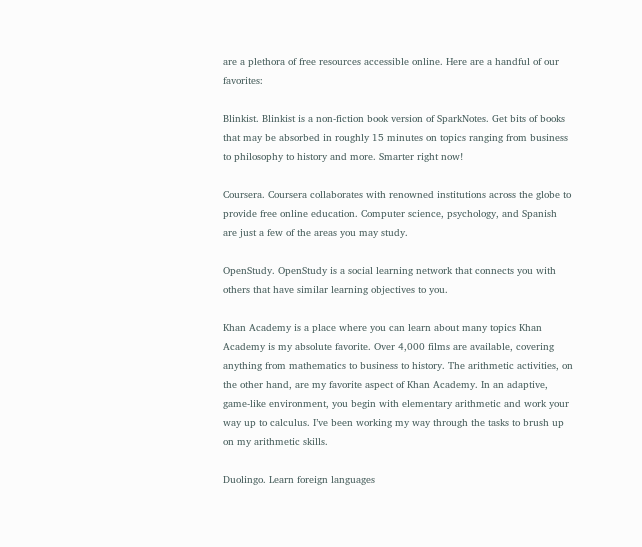are a plethora of free resources accessible online. Here are a handful of our favorites:

Blinkist. Blinkist is a non-fiction book version of SparkNotes. Get bits of books that may be absorbed in roughly 15 minutes on topics ranging from business to philosophy to history and more. Smarter right now!

Coursera. Coursera collaborates with renowned institutions across the globe to provide free online education. Computer science, psychology, and Spanish are just a few of the areas you may study.

OpenStudy. OpenStudy is a social learning network that connects you with others that have similar learning objectives to you.

Khan Academy is a place where you can learn about many topics Khan Academy is my absolute favorite. Over 4,000 films are available, covering anything from mathematics to business to history. The arithmetic activities, on the other hand, are my favorite aspect of Khan Academy. In an adaptive, game-like environment, you begin with elementary arithmetic and work your way up to calculus. I’ve been working my way through the tasks to brush up on my arithmetic skills.

Duolingo. Learn foreign languages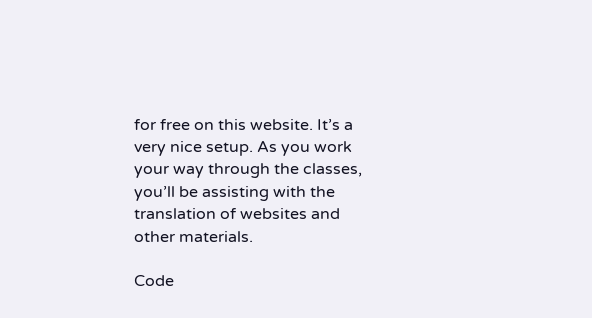for free on this website. It’s a very nice setup. As you work your way through the classes, you’ll be assisting with the translation of websites and other materials.

Code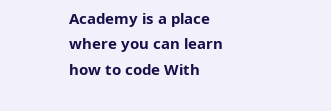Academy is a place where you can learn how to code With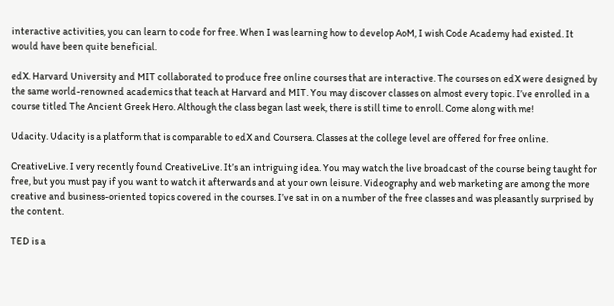interactive activities, you can learn to code for free. When I was learning how to develop AoM, I wish Code Academy had existed. It would have been quite beneficial.

edX. Harvard University and MIT collaborated to produce free online courses that are interactive. The courses on edX were designed by the same world-renowned academics that teach at Harvard and MIT. You may discover classes on almost every topic. I’ve enrolled in a course titled The Ancient Greek Hero. Although the class began last week, there is still time to enroll. Come along with me!

Udacity. Udacity is a platform that is comparable to edX and Coursera. Classes at the college level are offered for free online.

CreativeLive. I very recently found CreativeLive. It’s an intriguing idea. You may watch the live broadcast of the course being taught for free, but you must pay if you want to watch it afterwards and at your own leisure. Videography and web marketing are among the more creative and business-oriented topics covered in the courses. I’ve sat in on a number of the free classes and was pleasantly surprised by the content.

TED is a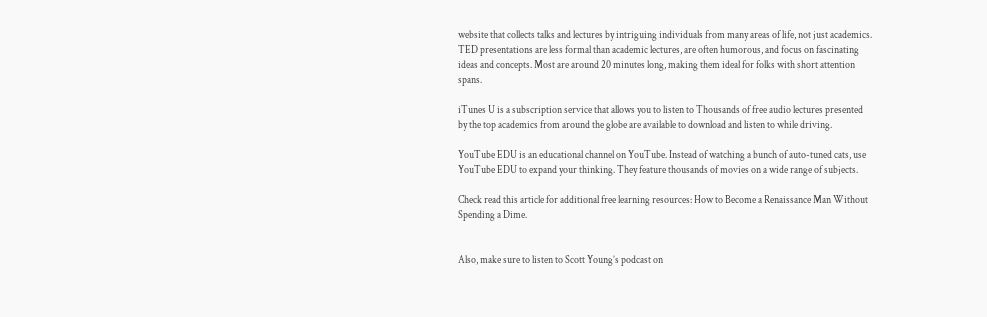website that collects talks and lectures by intriguing individuals from many areas of life, not just academics. TED presentations are less formal than academic lectures, are often humorous, and focus on fascinating ideas and concepts. Most are around 20 minutes long, making them ideal for folks with short attention spans.

iTunes U is a subscription service that allows you to listen to Thousands of free audio lectures presented by the top academics from around the globe are available to download and listen to while driving.

YouTube EDU is an educational channel on YouTube. Instead of watching a bunch of auto-tuned cats, use YouTube EDU to expand your thinking. They feature thousands of movies on a wide range of subjects.

Check read this article for additional free learning resources: How to Become a Renaissance Man Without Spending a Dime.


Also, make sure to listen to Scott Young’s podcast on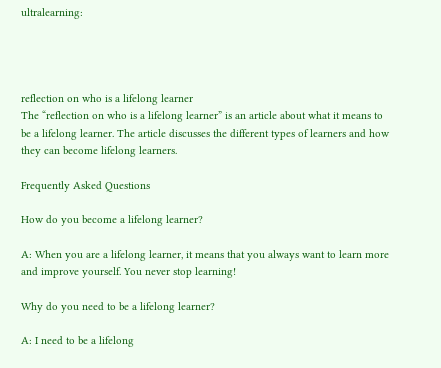ultralearning:




reflection on who is a lifelong learner
The “reflection on who is a lifelong learner” is an article about what it means to be a lifelong learner. The article discusses the different types of learners and how they can become lifelong learners.

Frequently Asked Questions

How do you become a lifelong learner?

A: When you are a lifelong learner, it means that you always want to learn more and improve yourself. You never stop learning!

Why do you need to be a lifelong learner?

A: I need to be a lifelong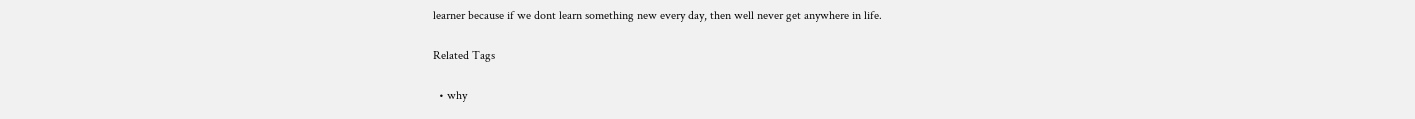learner because if we dont learn something new every day, then well never get anywhere in life.

Related Tags

  • why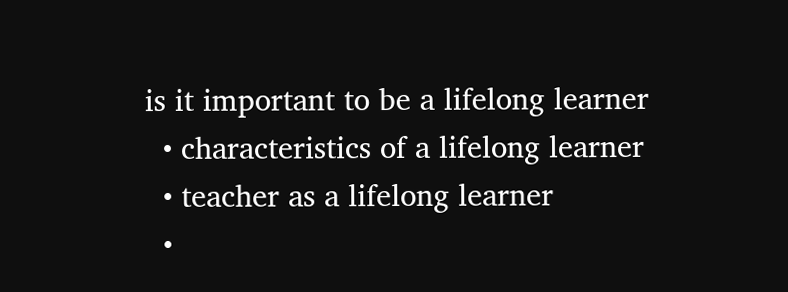is it important to be a lifelong learner
  • characteristics of a lifelong learner
  • teacher as a lifelong learner
  •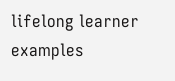lifelong learner examples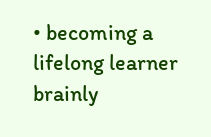• becoming a lifelong learner brainly